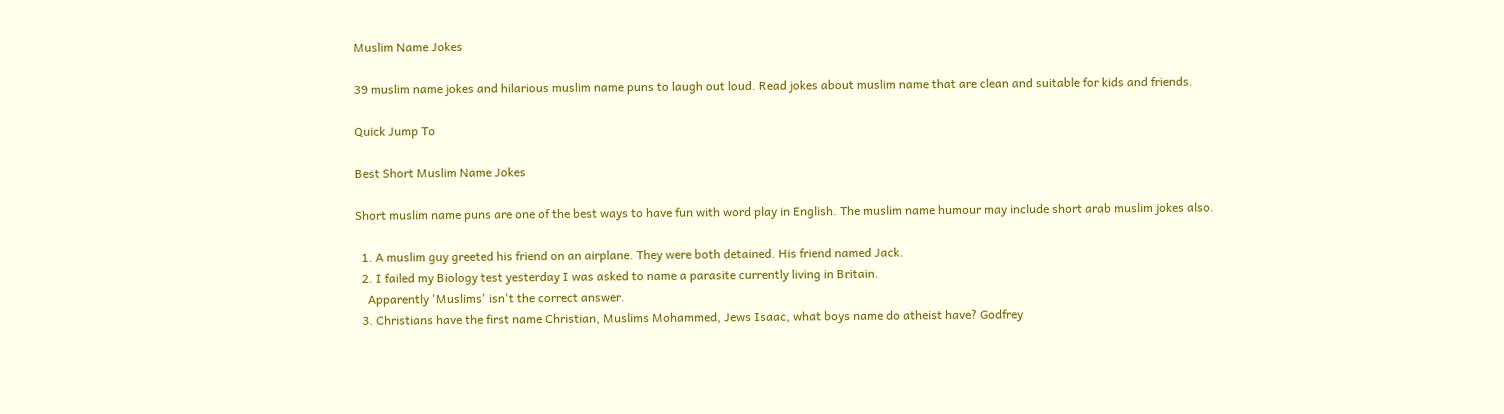Muslim Name Jokes

39 muslim name jokes and hilarious muslim name puns to laugh out loud. Read jokes about muslim name that are clean and suitable for kids and friends.

Quick Jump To

Best Short Muslim Name Jokes

Short muslim name puns are one of the best ways to have fun with word play in English. The muslim name humour may include short arab muslim jokes also.

  1. A muslim guy greeted his friend on an airplane. They were both detained. His friend named Jack.
  2. I failed my Biology test yesterday I was asked to name a parasite currently living in Britain.
    Apparently 'Muslims' isn't the correct answer.
  3. Christians have the first name Christian, Muslims Mohammed, Jews Isaac, what boys name do atheist have? Godfrey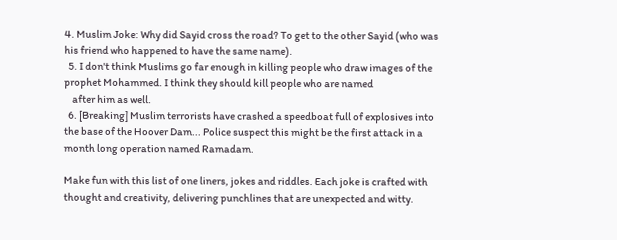4. Muslim Joke: Why did Sayid cross the road? To get to the other Sayid (who was his friend who happened to have the same name).
  5. I don't think Muslims go far enough in killing people who draw images of the prophet Mohammed. I think they should kill people who are named
    after him as well.
  6. [Breaking] Muslim terrorists have crashed a speedboat full of explosives into the base of the Hoover Dam... Police suspect this might be the first attack in a month long operation named Ramadam.

Make fun with this list of one liners, jokes and riddles. Each joke is crafted with thought and creativity, delivering punchlines that are unexpected and witty.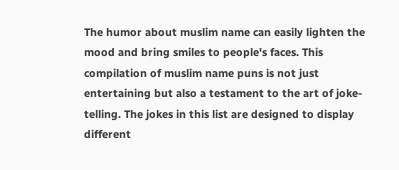The humor about muslim name can easily lighten the mood and bring smiles to people's faces. This compilation of muslim name puns is not just entertaining but also a testament to the art of joke-telling. The jokes in this list are designed to display different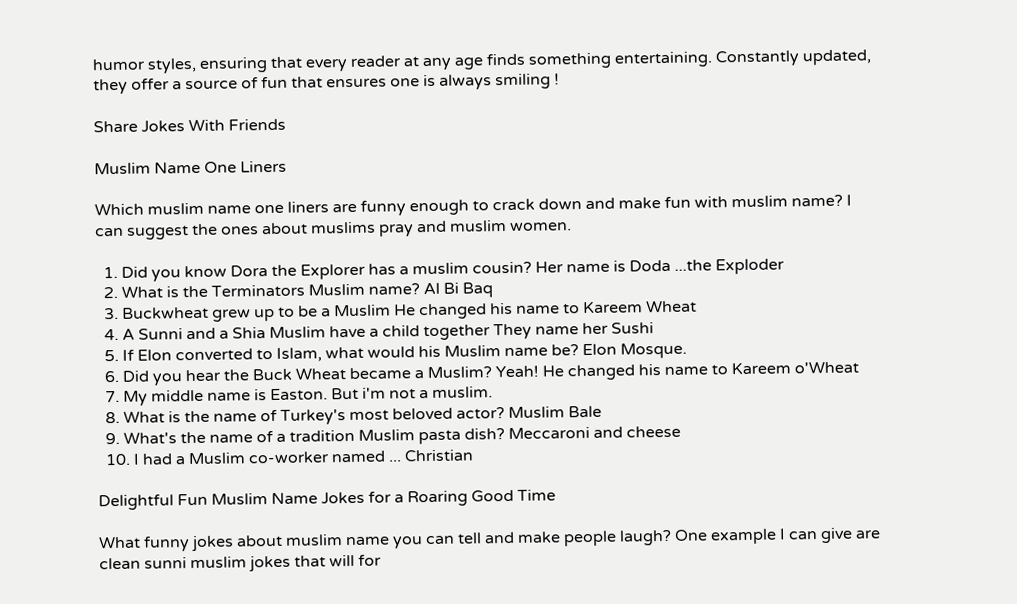humor styles, ensuring that every reader at any age finds something entertaining. Constantly updated, they offer a source of fun that ensures one is always smiling !

Share Jokes With Friends

Muslim Name One Liners

Which muslim name one liners are funny enough to crack down and make fun with muslim name? I can suggest the ones about muslims pray and muslim women.

  1. Did you know Dora the Explorer has a muslim cousin? Her name is Doda ...the Exploder
  2. What is the Terminators Muslim name? Al Bi Baq
  3. Buckwheat grew up to be a Muslim He changed his name to Kareem Wheat
  4. A Sunni and a Shia Muslim have a child together They name her Sushi
  5. If Elon converted to Islam, what would his Muslim name be? Elon Mosque.
  6. Did you hear the Buck Wheat became a Muslim? Yeah! He changed his name to Kareem o'Wheat
  7. My middle name is Easton. But i'm not a muslim.
  8. What is the name of Turkey's most beloved actor? Muslim Bale
  9. What's the name of a tradition Muslim pasta dish? Meccaroni and cheese
  10. I had a Muslim co-worker named ... Christian

Delightful Fun Muslim Name Jokes for a Roaring Good Time

What funny jokes about muslim name you can tell and make people laugh? One example I can give are clean sunni muslim jokes that will for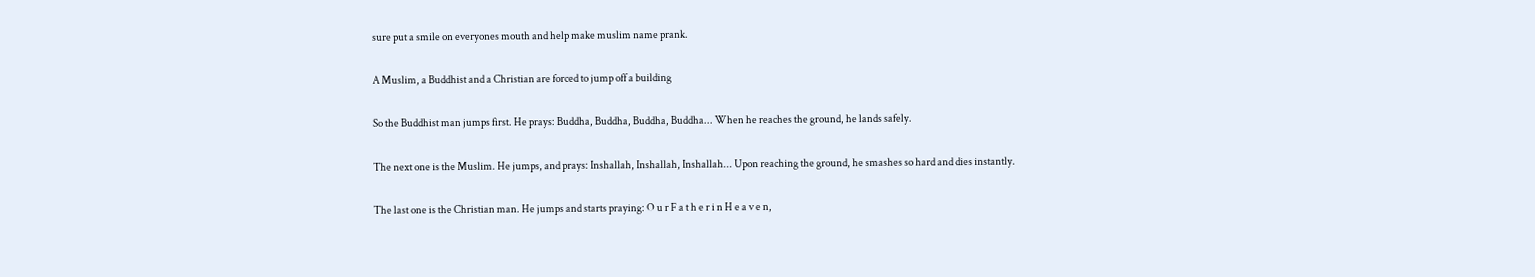sure put a smile on everyones mouth and help make muslim name prank.

A Muslim, a Buddhist and a Christian are forced to jump off a building

So the Buddhist man jumps first. He prays: Buddha, Buddha, Buddha, Buddha... When he reaches the ground, he lands safely.

The next one is the Muslim. He jumps, and prays: Inshallah, Inshallah, Inshallah... Upon reaching the ground, he smashes so hard and dies instantly.

The last one is the Christian man. He jumps and starts praying: O u r F a t h e r i n H e a v e n,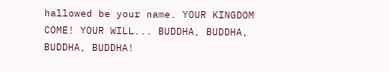hallowed be your name. YOUR KINGDOM COME! YOUR WILL... BUDDHA, BUDDHA, BUDDHA, BUDDHA!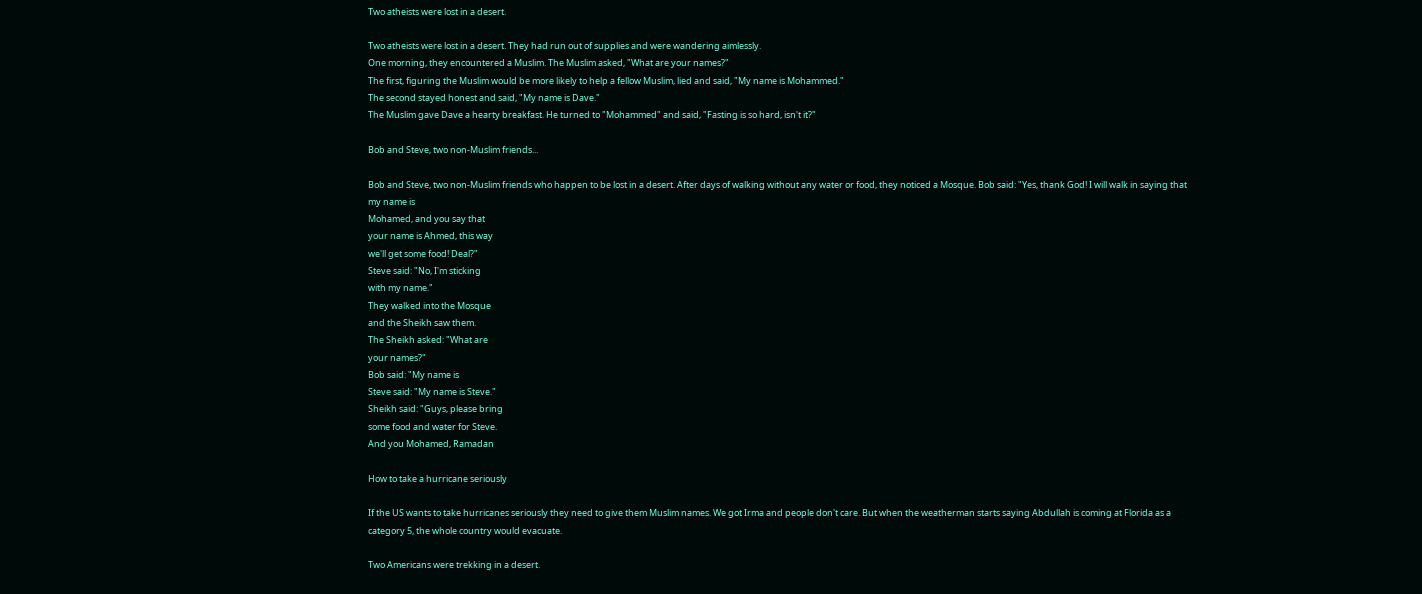Two atheists were lost in a desert.

Two atheists were lost in a desert. They had run out of supplies and were wandering aimlessly.
One morning, they encountered a Muslim. The Muslim asked, "What are your names?"
The first, figuring the Muslim would be more likely to help a fellow Muslim, lied and said, "My name is Mohammed."
The second stayed honest and said, "My name is Dave."
The Muslim gave Dave a hearty breakfast. He turned to "Mohammed" and said, "Fasting is so hard, isn't it?"

Bob and Steve, two non-Muslim friends...

Bob and Steve, two non-Muslim friends who happen to be lost in a desert. After days of walking without any water or food, they noticed a Mosque. Bob said: "Yes, thank God! I will walk in saying that my name is
Mohamed, and you say that
your name is Ahmed, this way
we'll get some food! Deal?"
Steve said: "No, I'm sticking
with my name."
They walked into the Mosque
and the Sheikh saw them.
The Sheikh asked: "What are
your names?"
Bob said: "My name is
Steve said: "My name is Steve."
Sheikh said: "Guys, please bring
some food and water for Steve.
And you Mohamed, Ramadan

How to take a hurricane seriously

If the US wants to take hurricanes seriously they need to give them Muslim names. We got Irma and people don't care. But when the weatherman starts saying Abdullah is coming at Florida as a category 5, the whole country would evacuate.

Two Americans were trekking in a desert.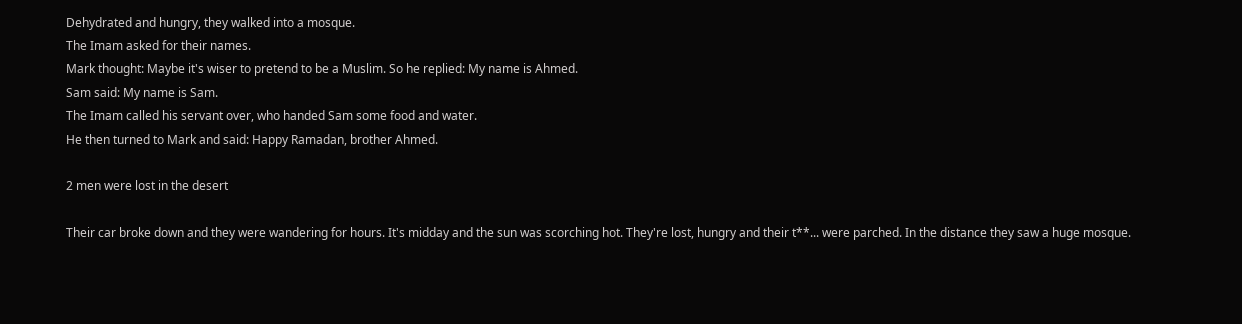Dehydrated and hungry, they walked into a mosque.
The Imam asked for their names.
Mark thought: Maybe it's wiser to pretend to be a Muslim. So he replied: My name is Ahmed.
Sam said: My name is Sam.
The Imam called his servant over, who handed Sam some food and water.
He then turned to Mark and said: Happy Ramadan, brother Ahmed.

2 men were lost in the desert

Their car broke down and they were wandering for hours. It's midday and the sun was scorching hot. They're lost, hungry and their t**... were parched. In the distance they saw a huge mosque.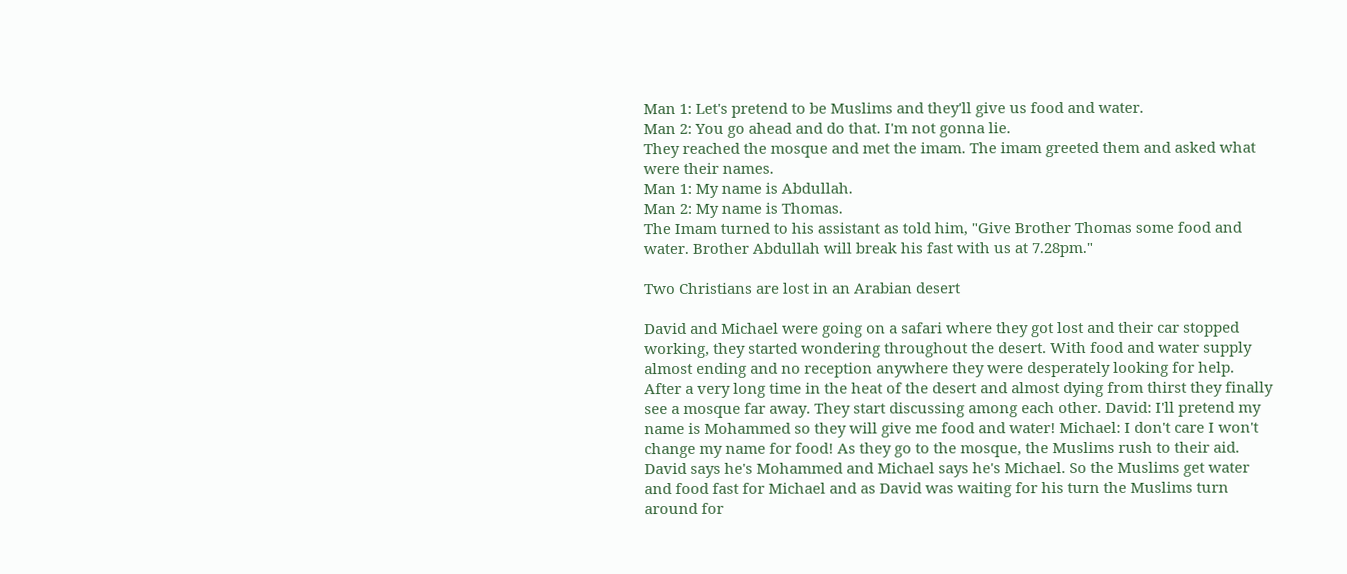Man 1: Let's pretend to be Muslims and they'll give us food and water.
Man 2: You go ahead and do that. I'm not gonna lie.
They reached the mosque and met the imam. The imam greeted them and asked what were their names.
Man 1: My name is Abdullah.
Man 2: My name is Thomas.
The Imam turned to his assistant as told him, "Give Brother Thomas some food and water. Brother Abdullah will break his fast with us at 7.28pm."

Two Christians are lost in an Arabian desert

David and Michael were going on a safari where they got lost and their car stopped working, they started wondering throughout the desert. With food and water supply almost ending and no reception anywhere they were desperately looking for help. After a very long time in the heat of the desert and almost dying from thirst they finally see a mosque far away. They start discussing among each other. David: I'll pretend my name is Mohammed so they will give me food and water! Michael: I don't care I won't change my name for food! As they go to the mosque, the Muslims rush to their aid. David says he's Mohammed and Michael says he's Michael. So the Muslims get water and food fast for Michael and as David was waiting for his turn the Muslims turn around for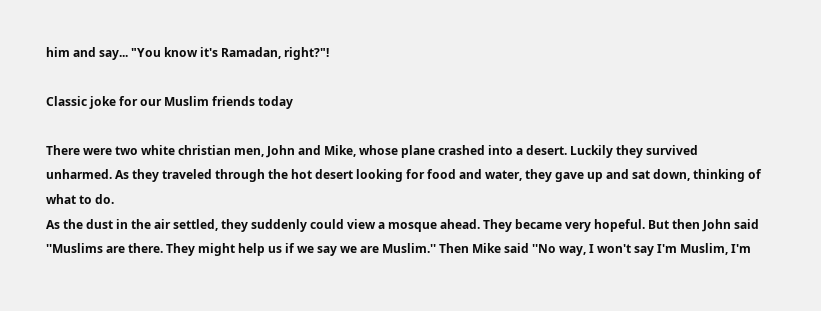him and say... "You know it's Ramadan, right?"!

Classic joke for our Muslim friends today

There were two white christian men, John and Mike, whose plane crashed into a desert. Luckily they survived unharmed. As they traveled through the hot desert looking for food and water, they gave up and sat down, thinking of what to do.
As the dust in the air settled, they suddenly could view a mosque ahead. They became very hopeful. But then John said ''Muslims are there. They might help us if we say we are Muslim.'' Then Mike said ''No way, I won't say I'm Muslim, I'm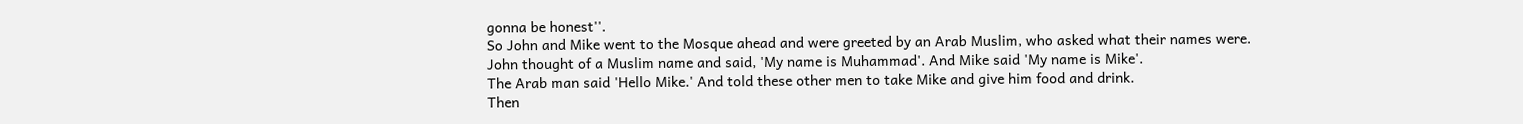gonna be honest''.
So John and Mike went to the Mosque ahead and were greeted by an Arab Muslim, who asked what their names were.
John thought of a Muslim name and said, 'My name is Muhammad'. And Mike said 'My name is Mike'.
The Arab man said 'Hello Mike.' And told these other men to take Mike and give him food and drink.
Then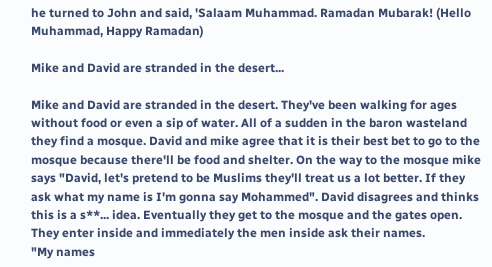he turned to John and said, 'Salaam Muhammad. Ramadan Mubarak! (Hello Muhammad, Happy Ramadan)

Mike and David are stranded in the desert...

Mike and David are stranded in the desert. They've been walking for ages without food or even a sip of water. All of a sudden in the baron wasteland they find a mosque. David and mike agree that it is their best bet to go to the mosque because there'll be food and shelter. On the way to the mosque mike says "David, let's pretend to be Muslims they'll treat us a lot better. If they ask what my name is I'm gonna say Mohammed". David disagrees and thinks this is a s**... idea. Eventually they get to the mosque and the gates open. They enter inside and immediately the men inside ask their names.
"My names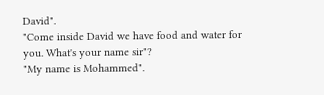David".
"Come inside David we have food and water for you. What's your name sir"?
"My name is Mohammed".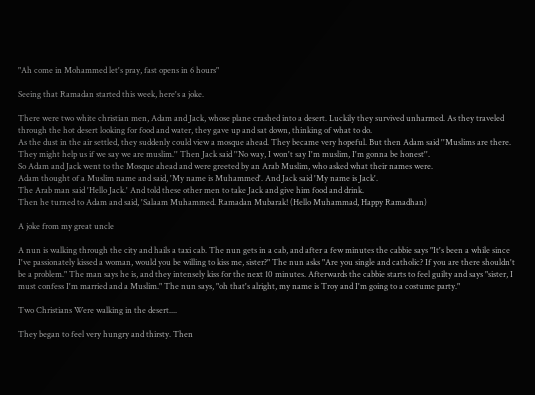"Ah come in Mohammed let's pray, fast opens in 6 hours"

Seeing that Ramadan started this week, here's a joke.

There were two white christian men, Adam and Jack, whose plane crashed into a desert. Luckily they survived unharmed. As they traveled through the hot desert looking for food and water, they gave up and sat down, thinking of what to do.
As the dust in the air settled, they suddenly could view a mosque ahead. They became very hopeful. But then Adam said ''Muslims are there. They might help us if we say we are muslim.'' Then Jack said ''No way, I won't say I'm muslim, I'm gonna be honest''.
So Adam and Jack went to the Mosque ahead and were greeted by an Arab Muslim, who asked what their names were.
Adam thought of a Muslim name and said, 'My name is Muhammed'. And Jack said 'My name is Jack'.
The Arab man said 'Hello Jack.' And told these other men to take Jack and give him food and drink.
Then he turned to Adam and said, 'Salaam Muhammed. Ramadan Mubarak! (Hello Muhammad, Happy Ramadhan)

A joke from my great uncle

A nun is walking through the city and hails a taxi cab. The nun gets in a cab, and after a few minutes the cabbie says "It's been a while since I've passionately kissed a woman, would you be willing to kiss me, sister?" The nun asks "Are you single and catholic? If you are there shouldn't be a problem." The man says he is, and they intensely kiss for the next 10 minutes. Afterwards the cabbie starts to feel guilty and says "sister, I must confess I'm married and a Muslim." The nun says, "oh that's alright, my name is Troy and I'm going to a costume party."

Two Christians Were walking in the desert....

They began to feel very hungry and thirsty. Then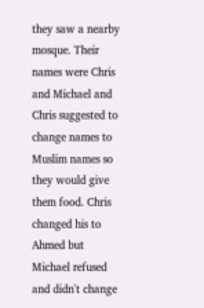they saw a nearby mosque. Their names were Chris and Michael and Chris suggested to change names to Muslim names so they would give them food. Chris changed his to Ahmed but Michael refused and didn't change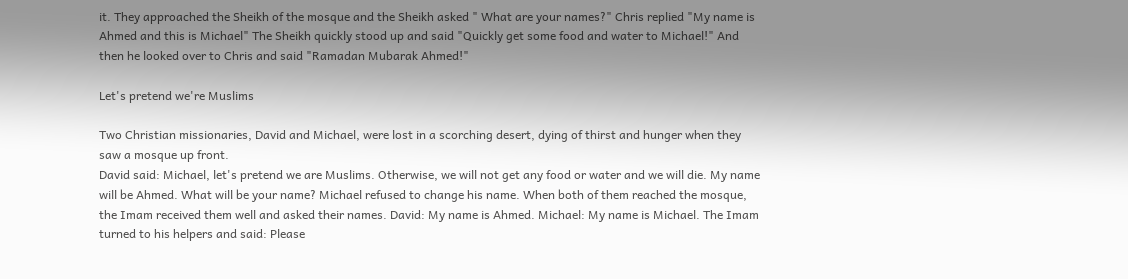it. They approached the Sheikh of the mosque and the Sheikh asked " What are your names?" Chris replied "My name is Ahmed and this is Michael" The Sheikh quickly stood up and said "Quickly get some food and water to Michael!" And then he looked over to Chris and said "Ramadan Mubarak Ahmed!"

Let's pretend we're Muslims

Two Christian missionaries, David and Michael, were lost in a scorching desert, dying of thirst and hunger when they saw a mosque up front.
David said: Michael, let's pretend we are Muslims. Otherwise, we will not get any food or water and we will die. My name will be Ahmed. What will be your name? Michael refused to change his name. When both of them reached the mosque, the Imam received them well and asked their names. David: My name is Ahmed. Michael: My name is Michael. The Imam turned to his helpers and said: Please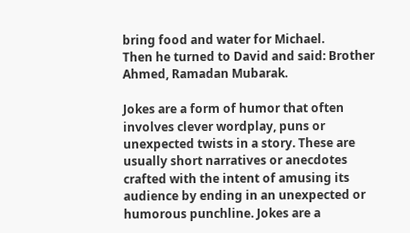bring food and water for Michael.
Then he turned to David and said: Brother Ahmed, Ramadan Mubarak.

Jokes are a form of humor that often involves clever wordplay, puns or unexpected twists in a story. These are usually short narratives or anecdotes crafted with the intent of amusing its audience by ending in an unexpected or humorous punchline. Jokes are a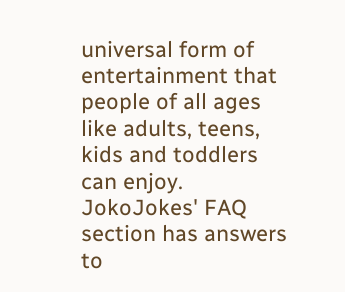universal form of entertainment that people of all ages like adults, teens, kids and toddlers can enjoy. JokoJokes' FAQ section has answers to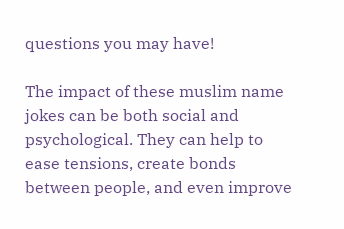questions you may have!

The impact of these muslim name jokes can be both social and psychological. They can help to ease tensions, create bonds between people, and even improve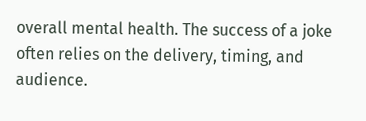overall mental health. The success of a joke often relies on the delivery, timing, and audience.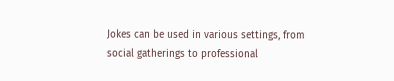Jokes can be used in various settings, from social gatherings to professional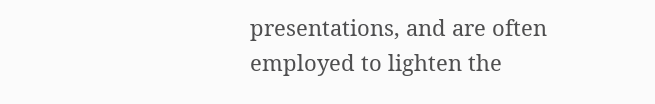presentations, and are often employed to lighten the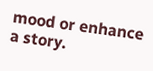mood or enhance a story.